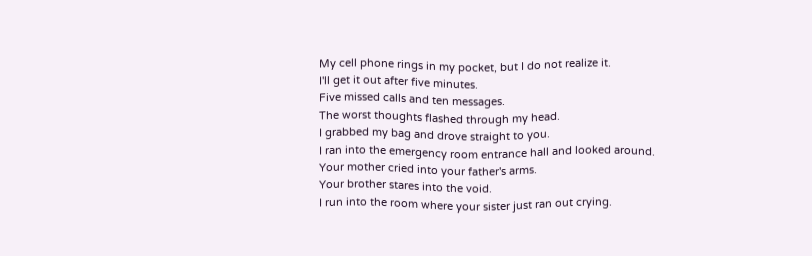My cell phone rings in my pocket, but I do not realize it.
I'll get it out after five minutes.
Five missed calls and ten messages.
The worst thoughts flashed through my head.
I grabbed my bag and drove straight to you.
I ran into the emergency room entrance hall and looked around.
Your mother cried into your father's arms.
Your brother stares into the void.
I run into the room where your sister just ran out crying.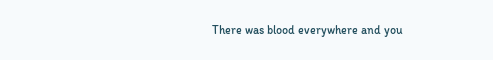There was blood everywhere and you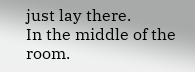just lay there.
In the middle of the room.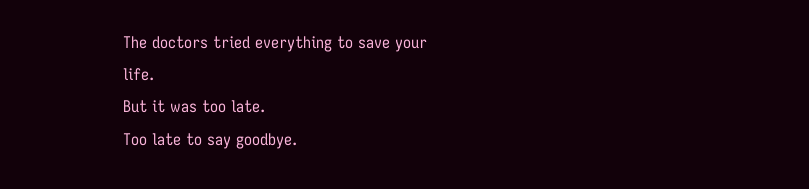The doctors tried everything to save your life.
But it was too late.
Too late to say goodbye.